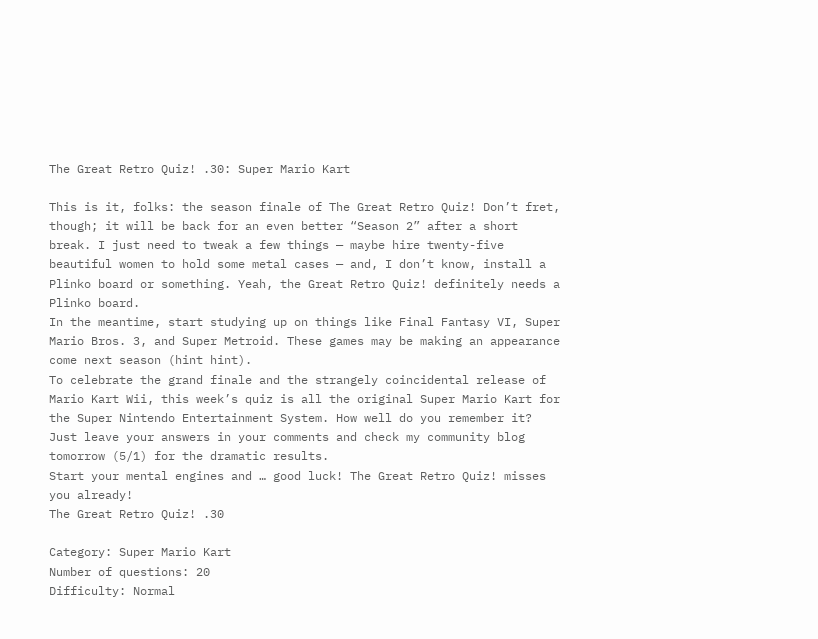The Great Retro Quiz! .30: Super Mario Kart

This is it, folks: the season finale of The Great Retro Quiz! Don’t fret, though; it will be back for an even better “Season 2” after a short break. I just need to tweak a few things — maybe hire twenty-five beautiful women to hold some metal cases — and, I don’t know, install a Plinko board or something. Yeah, the Great Retro Quiz! definitely needs a Plinko board.
In the meantime, start studying up on things like Final Fantasy VI, Super Mario Bros. 3, and Super Metroid. These games may be making an appearance come next season (hint hint).
To celebrate the grand finale and the strangely coincidental release of Mario Kart Wii, this week’s quiz is all the original Super Mario Kart for the Super Nintendo Entertainment System. How well do you remember it?
Just leave your answers in your comments and check my community blog tomorrow (5/1) for the dramatic results.
Start your mental engines and … good luck! The Great Retro Quiz! misses you already!
The Great Retro Quiz! .30

Category: Super Mario Kart
Number of questions: 20
Difficulty: Normal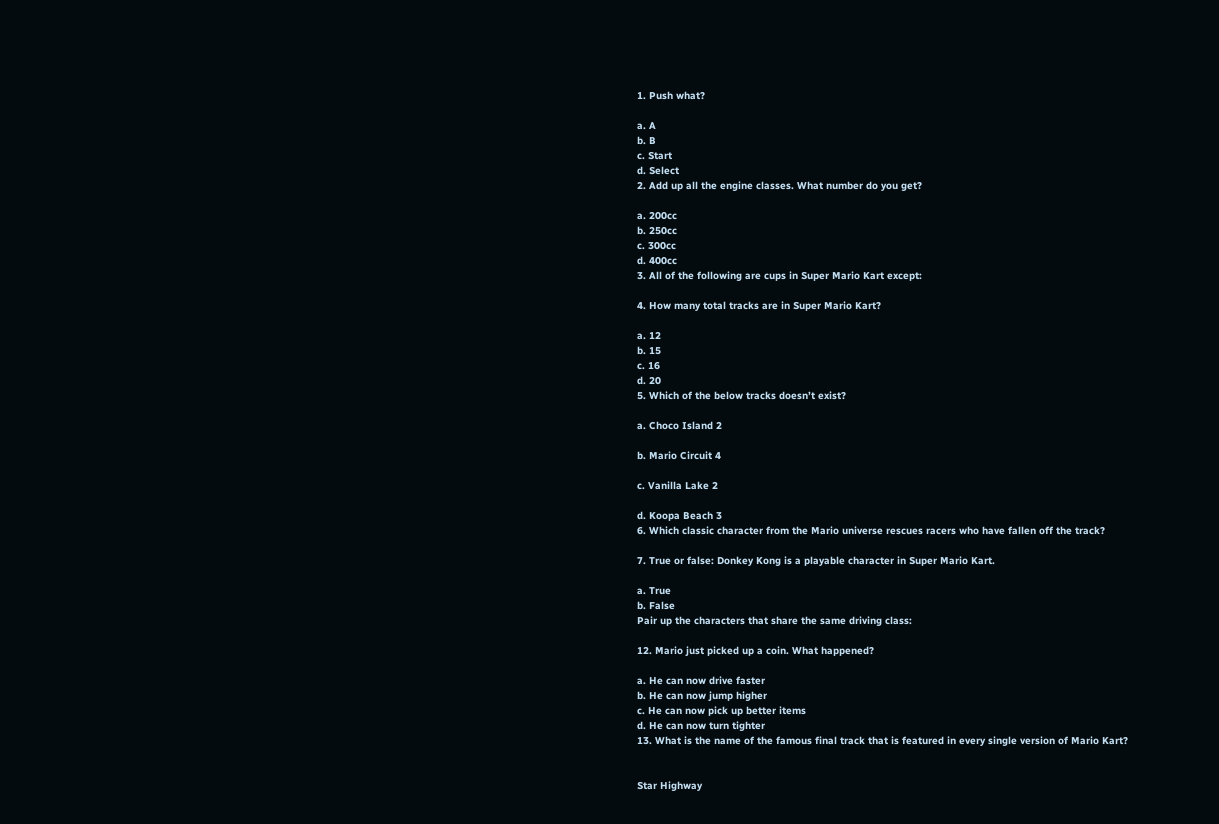1. Push what?

a. A
b. B
c. Start
d. Select
2. Add up all the engine classes. What number do you get?

a. 200cc
b. 250cc
c. 300cc
d. 400cc
3. All of the following are cups in Super Mario Kart except:

4. How many total tracks are in Super Mario Kart?

a. 12
b. 15
c. 16
d. 20
5. Which of the below tracks doesn’t exist?

a. Choco Island 2

b. Mario Circuit 4

c. Vanilla Lake 2

d. Koopa Beach 3
6. Which classic character from the Mario universe rescues racers who have fallen off the track?

7. True or false: Donkey Kong is a playable character in Super Mario Kart.

a. True
b. False
Pair up the characters that share the same driving class:

12. Mario just picked up a coin. What happened?

a. He can now drive faster
b. He can now jump higher
c. He can now pick up better items
d. He can now turn tighter
13. What is the name of the famous final track that is featured in every single version of Mario Kart?


Star Highway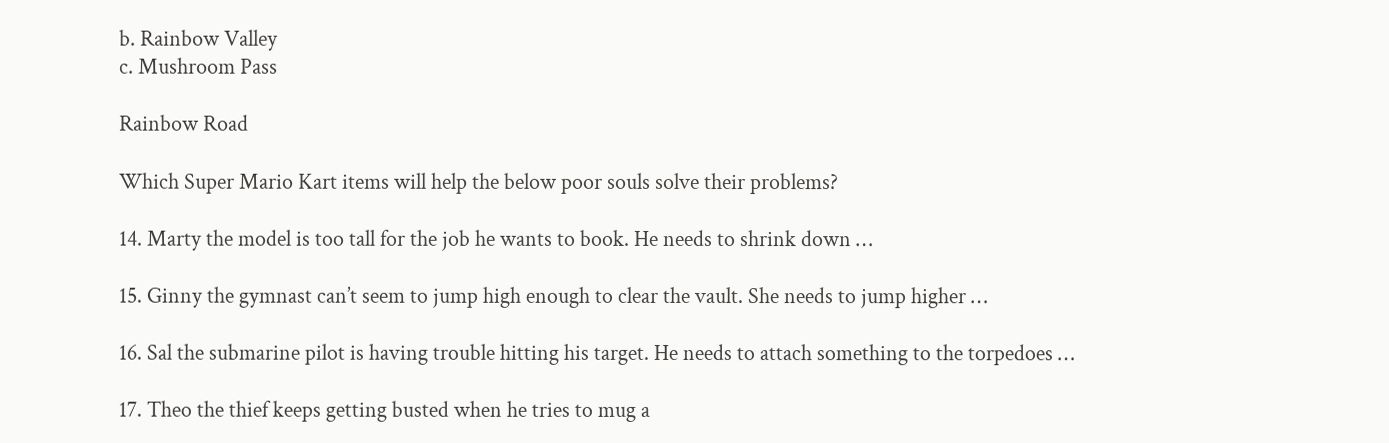b. Rainbow Valley
c. Mushroom Pass

Rainbow Road

Which Super Mario Kart items will help the below poor souls solve their problems?

14. Marty the model is too tall for the job he wants to book. He needs to shrink down …

15. Ginny the gymnast can’t seem to jump high enough to clear the vault. She needs to jump higher …

16. Sal the submarine pilot is having trouble hitting his target. He needs to attach something to the torpedoes …

17. Theo the thief keeps getting busted when he tries to mug a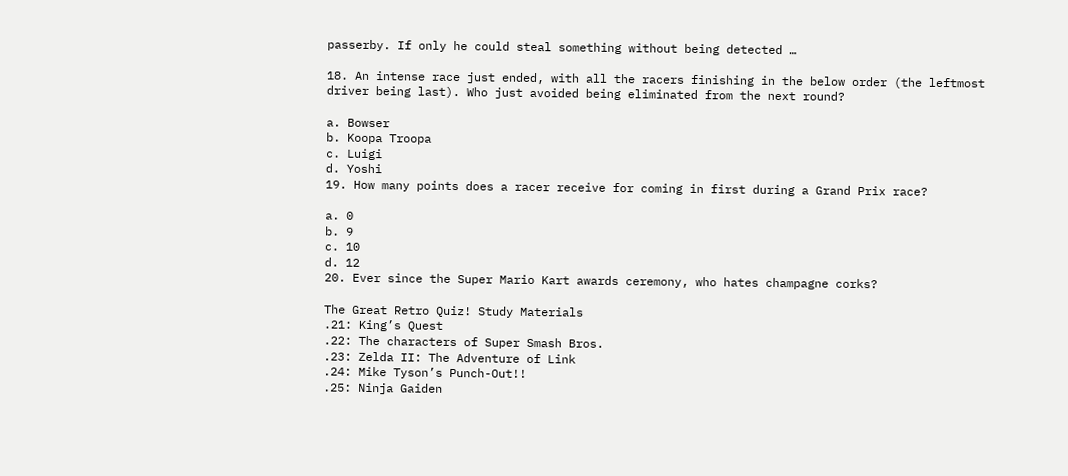passerby. If only he could steal something without being detected …

18. An intense race just ended, with all the racers finishing in the below order (the leftmost driver being last). Who just avoided being eliminated from the next round?

a. Bowser
b. Koopa Troopa
c. Luigi
d. Yoshi
19. How many points does a racer receive for coming in first during a Grand Prix race?

a. 0
b. 9
c. 10
d. 12
20. Ever since the Super Mario Kart awards ceremony, who hates champagne corks?

The Great Retro Quiz! Study Materials
.21: King’s Quest
.22: The characters of Super Smash Bros.
.23: Zelda II: The Adventure of Link
.24: Mike Tyson’s Punch-Out!!
.25: Ninja Gaiden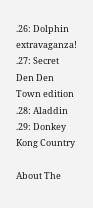.26: Dolphin extravaganza!
.27: Secret Den Den Town edition
.28: Aladdin
.29: Donkey Kong Country

About The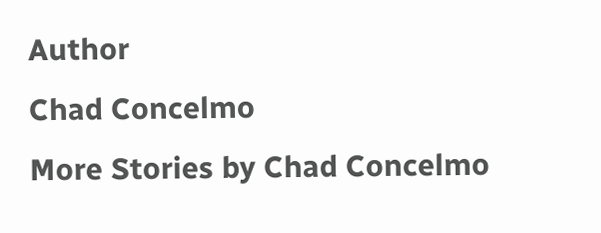Author
Chad Concelmo
More Stories by Chad Concelmo